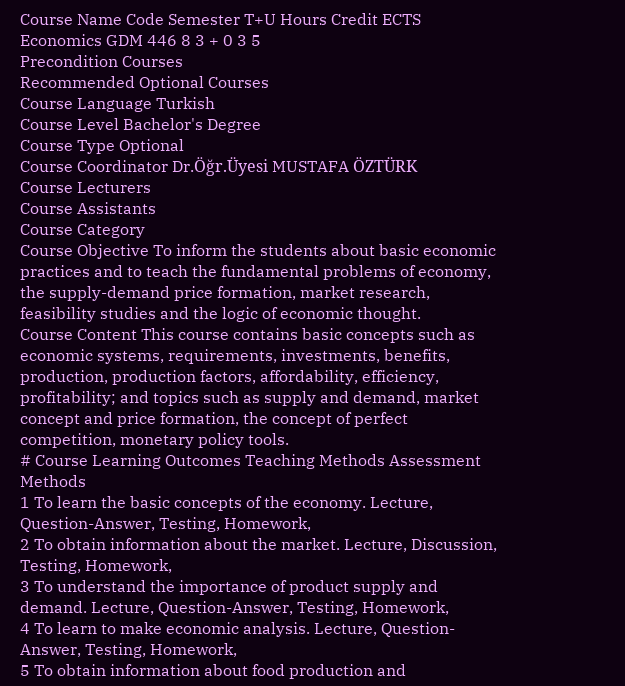Course Name Code Semester T+U Hours Credit ECTS
Economics GDM 446 8 3 + 0 3 5
Precondition Courses
Recommended Optional Courses
Course Language Turkish
Course Level Bachelor's Degree
Course Type Optional
Course Coordinator Dr.Öğr.Üyesi MUSTAFA ÖZTÜRK
Course Lecturers
Course Assistants
Course Category
Course Objective To inform the students about basic economic practices and to teach the fundamental problems of economy, the supply-demand price formation, market research, feasibility studies and the logic of economic thought.
Course Content This course contains basic concepts such as economic systems, requirements, investments, benefits, production, production factors, affordability, efficiency, profitability; and topics such as supply and demand, market concept and price formation, the concept of perfect competition, monetary policy tools.
# Course Learning Outcomes Teaching Methods Assessment Methods
1 To learn the basic concepts of the economy. Lecture, Question-Answer, Testing, Homework,
2 To obtain information about the market. Lecture, Discussion, Testing, Homework,
3 To understand the importance of product supply and demand. Lecture, Question-Answer, Testing, Homework,
4 To learn to make economic analysis. Lecture, Question-Answer, Testing, Homework,
5 To obtain information about food production and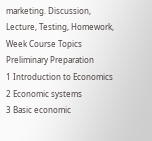marketing. Discussion, Lecture, Testing, Homework,
Week Course Topics Preliminary Preparation
1 Introduction to Economics
2 Economic systems
3 Basic economic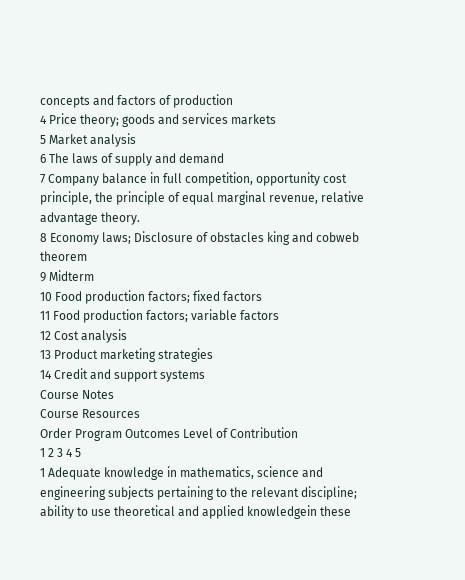concepts and factors of production
4 Price theory; goods and services markets
5 Market analysis
6 The laws of supply and demand
7 Company balance in full competition, opportunity cost principle, the principle of equal marginal revenue, relative advantage theory.
8 Economy laws; Disclosure of obstacles king and cobweb theorem
9 Midterm
10 Food production factors; fixed factors
11 Food production factors; variable factors
12 Cost analysis
13 Product marketing strategies
14 Credit and support systems
Course Notes
Course Resources
Order Program Outcomes Level of Contribution
1 2 3 4 5
1 Adequate knowledge in mathematics, science and engineering subjects pertaining to the relevant discipline; ability to use theoretical and applied knowledgein these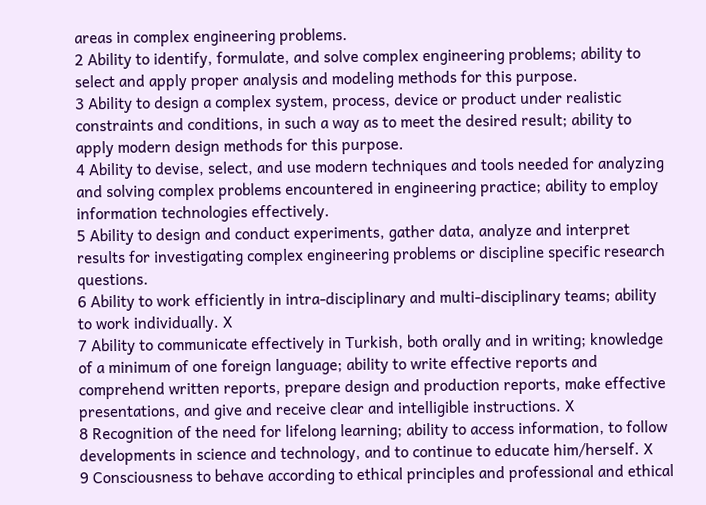areas in complex engineering problems.
2 Ability to identify, formulate, and solve complex engineering problems; ability to select and apply proper analysis and modeling methods for this purpose.
3 Ability to design a complex system, process, device or product under realistic constraints and conditions, in such a way as to meet the desired result; ability to apply modern design methods for this purpose.
4 Ability to devise, select, and use modern techniques and tools needed for analyzing and solving complex problems encountered in engineering practice; ability to employ information technologies effectively.
5 Ability to design and conduct experiments, gather data, analyze and interpret results for investigating complex engineering problems or discipline specific research questions.
6 Ability to work efficiently in intra-disciplinary and multi-disciplinary teams; ability to work individually. X
7 Ability to communicate effectively in Turkish, both orally and in writing; knowledge of a minimum of one foreign language; ability to write effective reports and comprehend written reports, prepare design and production reports, make effective presentations, and give and receive clear and intelligible instructions. X
8 Recognition of the need for lifelong learning; ability to access information, to follow developments in science and technology, and to continue to educate him/herself. X
9 Consciousness to behave according to ethical principles and professional and ethical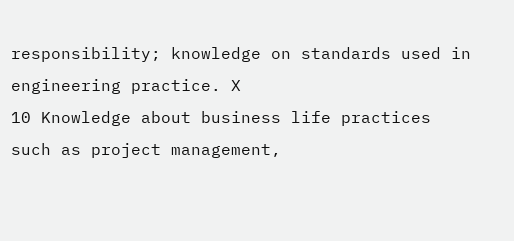responsibility; knowledge on standards used in engineering practice. X
10 Knowledge about business life practices such as project management,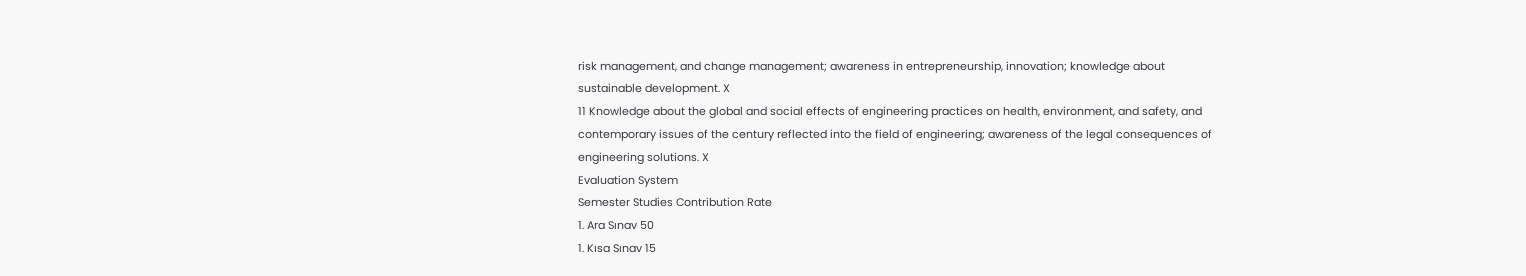risk management, and change management; awareness in entrepreneurship, innovation; knowledge about sustainable development. X
11 Knowledge about the global and social effects of engineering practices on health, environment, and safety, and contemporary issues of the century reflected into the field of engineering; awareness of the legal consequences of engineering solutions. X
Evaluation System
Semester Studies Contribution Rate
1. Ara Sınav 50
1. Kısa Sınav 15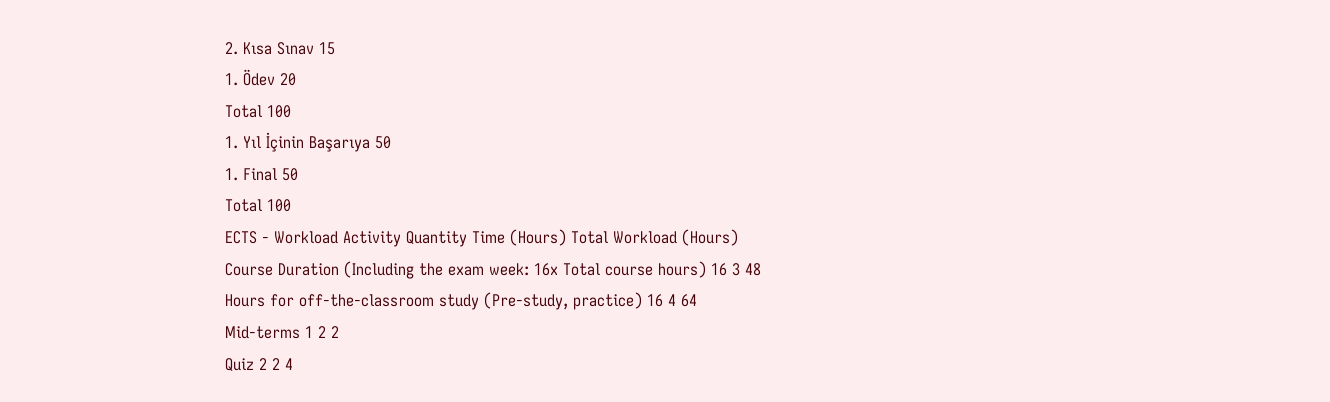2. Kısa Sınav 15
1. Ödev 20
Total 100
1. Yıl İçinin Başarıya 50
1. Final 50
Total 100
ECTS - Workload Activity Quantity Time (Hours) Total Workload (Hours)
Course Duration (Including the exam week: 16x Total course hours) 16 3 48
Hours for off-the-classroom study (Pre-study, practice) 16 4 64
Mid-terms 1 2 2
Quiz 2 2 4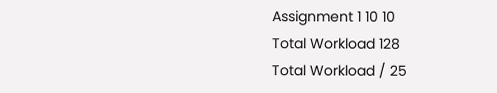Assignment 1 10 10
Total Workload 128
Total Workload / 25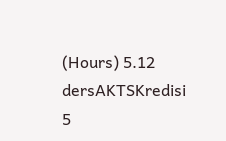(Hours) 5.12
dersAKTSKredisi 5